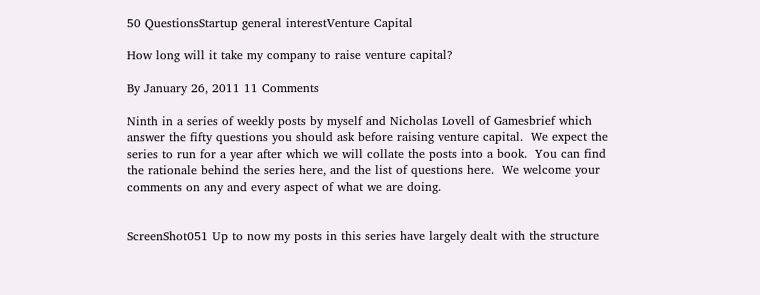50 QuestionsStartup general interestVenture Capital

How long will it take my company to raise venture capital?

By January 26, 2011 11 Comments

Ninth in a series of weekly posts by myself and Nicholas Lovell of Gamesbrief which answer the fifty questions you should ask before raising venture capital.  We expect the series to run for a year after which we will collate the posts into a book.  You can find the rationale behind the series here, and the list of questions here.  We welcome your comments on any and every aspect of what we are doing.


ScreenShot051 Up to now my posts in this series have largely dealt with the structure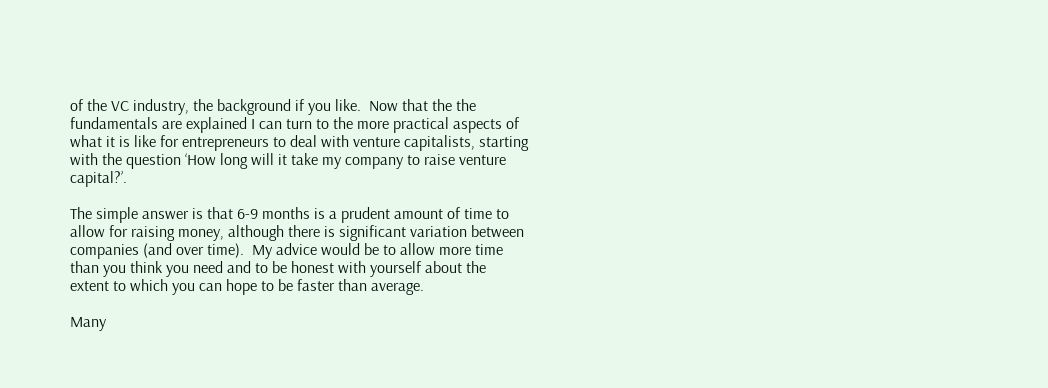of the VC industry, the background if you like.  Now that the the fundamentals are explained I can turn to the more practical aspects of what it is like for entrepreneurs to deal with venture capitalists, starting with the question ‘How long will it take my company to raise venture capital?’.

The simple answer is that 6-9 months is a prudent amount of time to allow for raising money, although there is significant variation between companies (and over time).  My advice would be to allow more time than you think you need and to be honest with yourself about the extent to which you can hope to be faster than average.

Many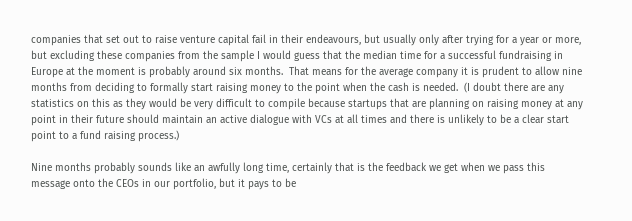companies that set out to raise venture capital fail in their endeavours, but usually only after trying for a year or more, but excluding these companies from the sample I would guess that the median time for a successful fundraising in Europe at the moment is probably around six months.  That means for the average company it is prudent to allow nine months from deciding to formally start raising money to the point when the cash is needed.  (I doubt there are any statistics on this as they would be very difficult to compile because startups that are planning on raising money at any point in their future should maintain an active dialogue with VCs at all times and there is unlikely to be a clear start point to a fund raising process.)

Nine months probably sounds like an awfully long time, certainly that is the feedback we get when we pass this message onto the CEOs in our portfolio, but it pays to be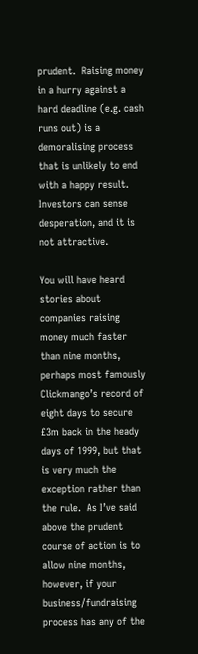prudent.  Raising money in a hurry against a hard deadline (e.g. cash runs out) is a demoralising process that is unlikely to end with a happy result.  Investors can sense desperation, and it is not attractive.

You will have heard stories about companies raising money much faster than nine months, perhaps most famously Clickmango’s record of eight days to secure £3m back in the heady days of 1999, but that is very much the exception rather than the rule.  As I’ve said above the prudent course of action is to allow nine months, however, if your business/fundraising process has any of the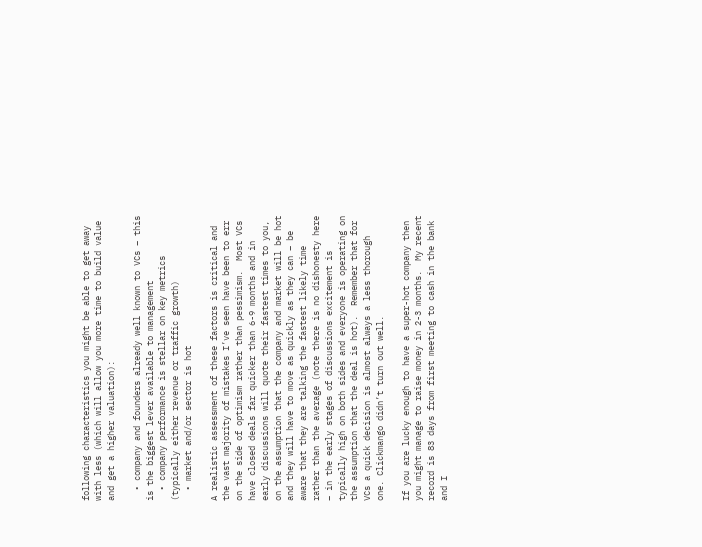following characteristics you might be able to get away with less (which will allow you more time to build value and get a higher valuation):

  • company and founders already well known to VCs – this is the biggest lever available to management
  • company performance is stellar on key metrics (typically either revenue or traffic growth)
  • market and/or sector is hot

A realistic assessment of these factors is critical and the vast majority of mistakes I’ve seen have been to err on the side of optimism rather than pessimism.  Most VCs have closed deals far quicker than 6-9 months and in early discussions will quote their fastest times to you, on the assumption that the company and market will be hot and they will have to move as quickly as they can – be aware that they are talking the fastest likely time rather than the average (note there is no dishonesty here – in the early stages of discussions excitement is typically high on both sides and everyone is operating on the assumption that the deal is hot).  Remember that for VCs a quick decision is almost always a less thorough one. Clickmango didn’t turn out well.

If you are lucky enough to have a super-hot company then you might manage to raise money in 2-3 months.  My recent record is 83 days from first meeting to cash in the bank and I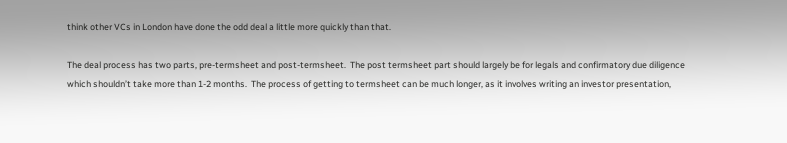think other VCs in London have done the odd deal a little more quickly than that.

The deal process has two parts, pre-termsheet and post-termsheet.  The post termsheet part should largely be for legals and confirmatory due diligence which shouldn’t take more than 1-2 months.  The process of getting to termsheet can be much longer, as it involves writing an investor presentation,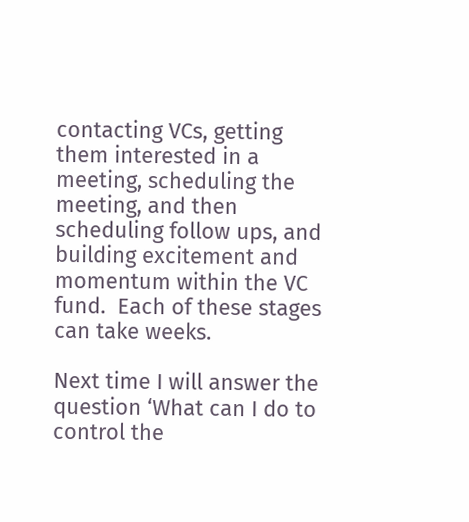contacting VCs, getting them interested in a meeting, scheduling the meeting, and then scheduling follow ups, and building excitement and momentum within the VC fund.  Each of these stages can take weeks.

Next time I will answer the question ‘What can I do to control the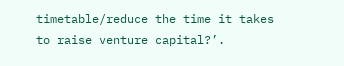timetable/reduce the time it takes to raise venture capital?’.